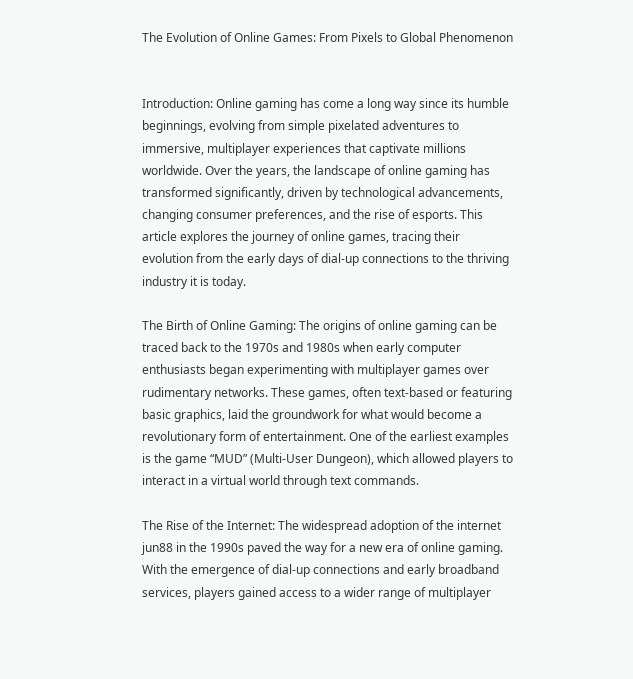The Evolution of Online Games: From Pixels to Global Phenomenon


Introduction: Online gaming has come a long way since its humble beginnings, evolving from simple pixelated adventures to immersive, multiplayer experiences that captivate millions worldwide. Over the years, the landscape of online gaming has transformed significantly, driven by technological advancements, changing consumer preferences, and the rise of esports. This article explores the journey of online games, tracing their evolution from the early days of dial-up connections to the thriving industry it is today.

The Birth of Online Gaming: The origins of online gaming can be traced back to the 1970s and 1980s when early computer enthusiasts began experimenting with multiplayer games over rudimentary networks. These games, often text-based or featuring basic graphics, laid the groundwork for what would become a revolutionary form of entertainment. One of the earliest examples is the game “MUD” (Multi-User Dungeon), which allowed players to interact in a virtual world through text commands.

The Rise of the Internet: The widespread adoption of the internet jun88 in the 1990s paved the way for a new era of online gaming. With the emergence of dial-up connections and early broadband services, players gained access to a wider range of multiplayer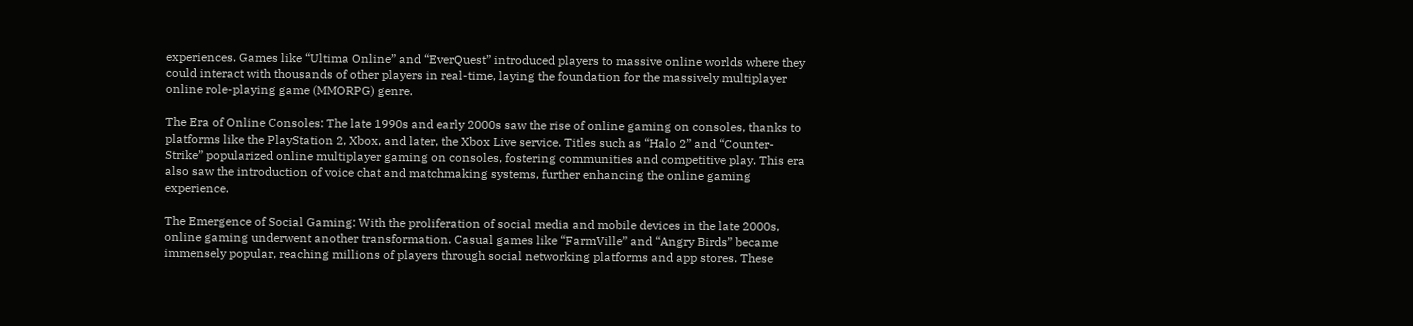experiences. Games like “Ultima Online” and “EverQuest” introduced players to massive online worlds where they could interact with thousands of other players in real-time, laying the foundation for the massively multiplayer online role-playing game (MMORPG) genre.

The Era of Online Consoles: The late 1990s and early 2000s saw the rise of online gaming on consoles, thanks to platforms like the PlayStation 2, Xbox, and later, the Xbox Live service. Titles such as “Halo 2” and “Counter-Strike” popularized online multiplayer gaming on consoles, fostering communities and competitive play. This era also saw the introduction of voice chat and matchmaking systems, further enhancing the online gaming experience.

The Emergence of Social Gaming: With the proliferation of social media and mobile devices in the late 2000s, online gaming underwent another transformation. Casual games like “FarmVille” and “Angry Birds” became immensely popular, reaching millions of players through social networking platforms and app stores. These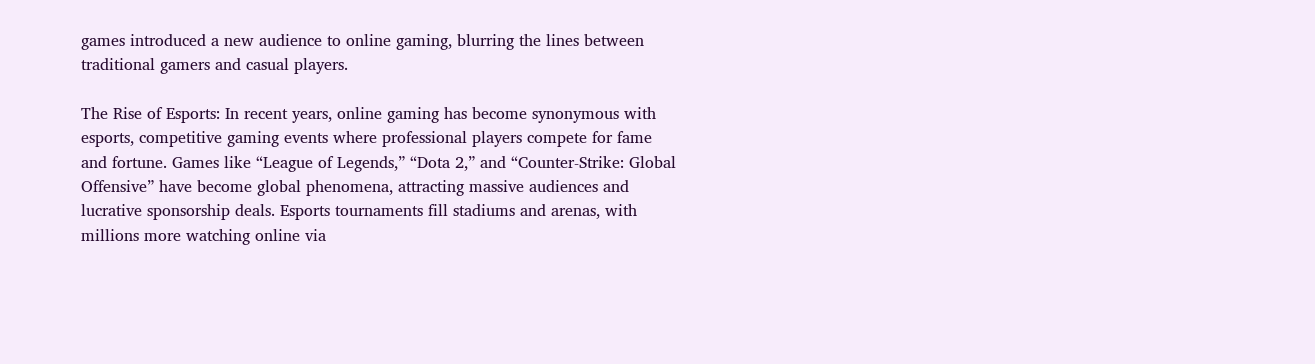games introduced a new audience to online gaming, blurring the lines between traditional gamers and casual players.

The Rise of Esports: In recent years, online gaming has become synonymous with esports, competitive gaming events where professional players compete for fame and fortune. Games like “League of Legends,” “Dota 2,” and “Counter-Strike: Global Offensive” have become global phenomena, attracting massive audiences and lucrative sponsorship deals. Esports tournaments fill stadiums and arenas, with millions more watching online via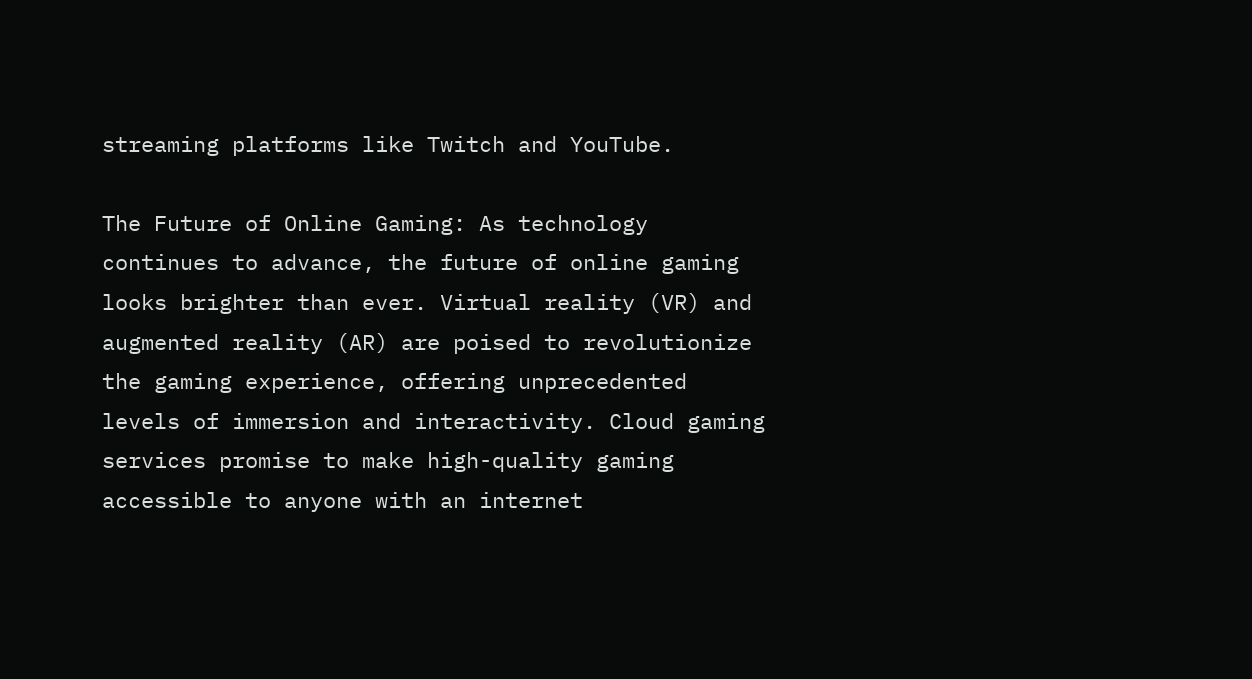streaming platforms like Twitch and YouTube.

The Future of Online Gaming: As technology continues to advance, the future of online gaming looks brighter than ever. Virtual reality (VR) and augmented reality (AR) are poised to revolutionize the gaming experience, offering unprecedented levels of immersion and interactivity. Cloud gaming services promise to make high-quality gaming accessible to anyone with an internet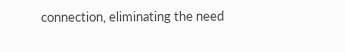connection, eliminating the need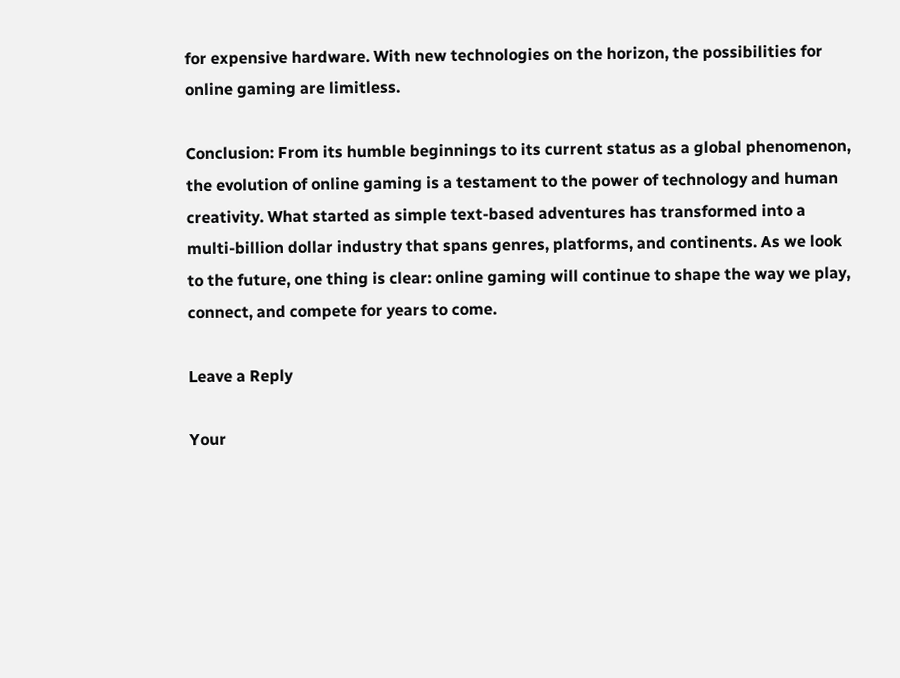for expensive hardware. With new technologies on the horizon, the possibilities for online gaming are limitless.

Conclusion: From its humble beginnings to its current status as a global phenomenon, the evolution of online gaming is a testament to the power of technology and human creativity. What started as simple text-based adventures has transformed into a multi-billion dollar industry that spans genres, platforms, and continents. As we look to the future, one thing is clear: online gaming will continue to shape the way we play, connect, and compete for years to come.

Leave a Reply

Your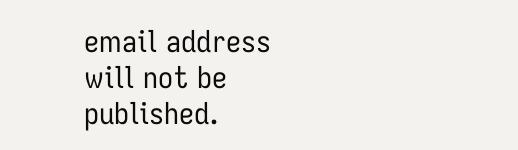email address will not be published.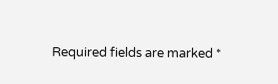Required fields are marked *